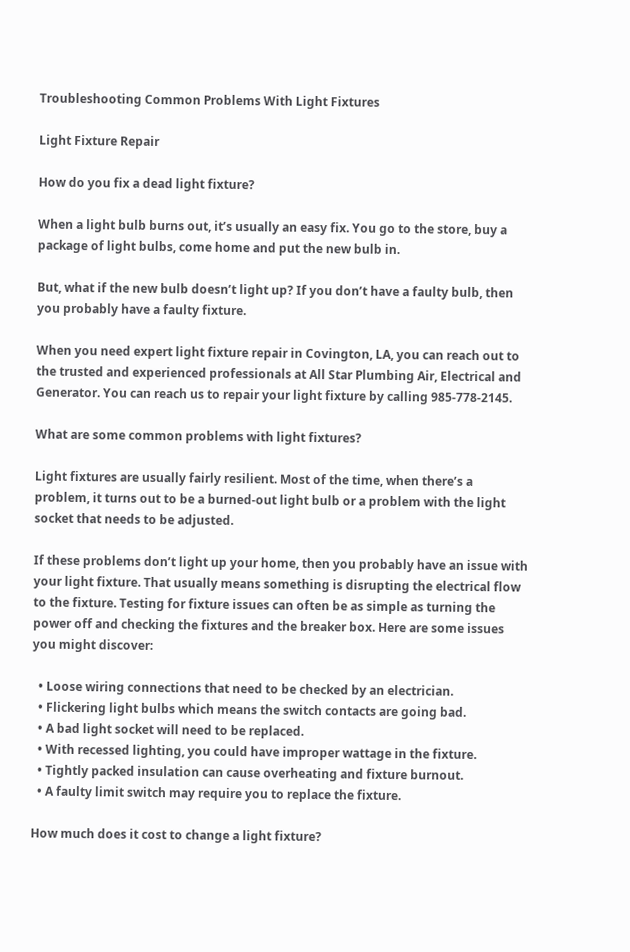Troubleshooting Common Problems With Light Fixtures

Light Fixture Repair

How do you fix a dead light fixture?

When a light bulb burns out, it’s usually an easy fix. You go to the store, buy a package of light bulbs, come home and put the new bulb in.

But, what if the new bulb doesn’t light up? If you don’t have a faulty bulb, then you probably have a faulty fixture.

When you need expert light fixture repair in Covington, LA, you can reach out to the trusted and experienced professionals at All Star Plumbing Air, Electrical and Generator. You can reach us to repair your light fixture by calling 985-778-2145.

What are some common problems with light fixtures?

Light fixtures are usually fairly resilient. Most of the time, when there’s a problem, it turns out to be a burned-out light bulb or a problem with the light socket that needs to be adjusted.

If these problems don’t light up your home, then you probably have an issue with your light fixture. That usually means something is disrupting the electrical flow to the fixture. Testing for fixture issues can often be as simple as turning the power off and checking the fixtures and the breaker box. Here are some issues you might discover:

  • Loose wiring connections that need to be checked by an electrician.
  • Flickering light bulbs which means the switch contacts are going bad.
  • A bad light socket will need to be replaced.
  • With recessed lighting, you could have improper wattage in the fixture.
  • Tightly packed insulation can cause overheating and fixture burnout.
  • A faulty limit switch may require you to replace the fixture.

How much does it cost to change a light fixture?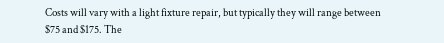Costs will vary with a light fixture repair, but typically they will range between $75 and $175. The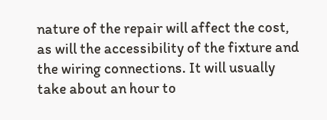nature of the repair will affect the cost, as will the accessibility of the fixture and the wiring connections. It will usually take about an hour to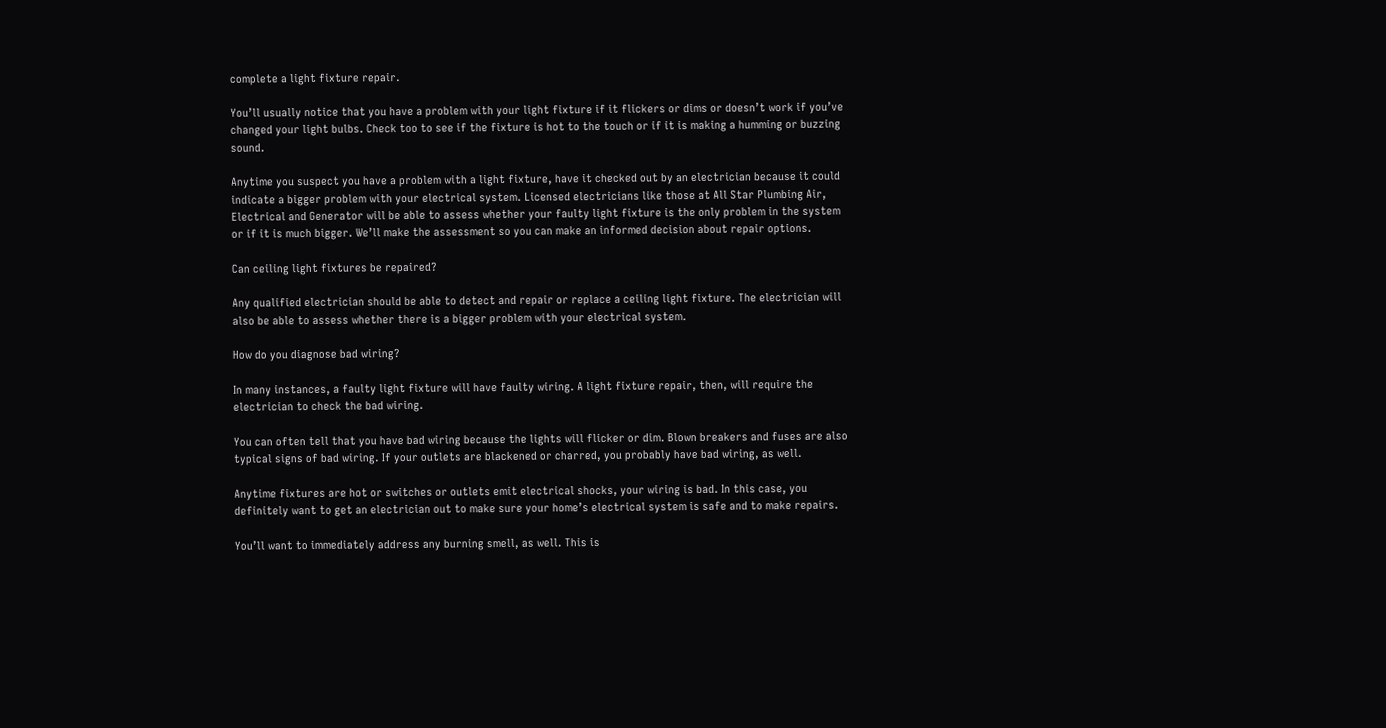complete a light fixture repair.

You’ll usually notice that you have a problem with your light fixture if it flickers or dims or doesn’t work if you’ve changed your light bulbs. Check too to see if the fixture is hot to the touch or if it is making a humming or buzzing sound.

Anytime you suspect you have a problem with a light fixture, have it checked out by an electrician because it could indicate a bigger problem with your electrical system. Licensed electricians like those at All Star Plumbing Air, Electrical and Generator will be able to assess whether your faulty light fixture is the only problem in the system or if it is much bigger. We’ll make the assessment so you can make an informed decision about repair options.

Can ceiling light fixtures be repaired?

Any qualified electrician should be able to detect and repair or replace a ceiling light fixture. The electrician will also be able to assess whether there is a bigger problem with your electrical system.

How do you diagnose bad wiring?

In many instances, a faulty light fixture will have faulty wiring. A light fixture repair, then, will require the electrician to check the bad wiring.

You can often tell that you have bad wiring because the lights will flicker or dim. Blown breakers and fuses are also typical signs of bad wiring. If your outlets are blackened or charred, you probably have bad wiring, as well.

Anytime fixtures are hot or switches or outlets emit electrical shocks, your wiring is bad. In this case, you definitely want to get an electrician out to make sure your home’s electrical system is safe and to make repairs.

You’ll want to immediately address any burning smell, as well. This is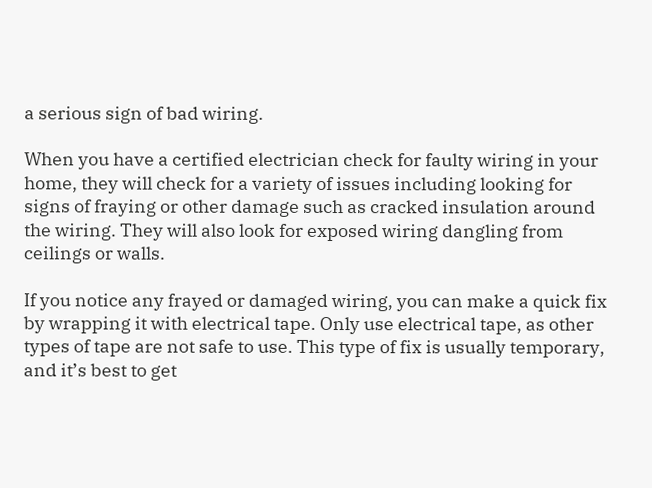a serious sign of bad wiring.

When you have a certified electrician check for faulty wiring in your home, they will check for a variety of issues including looking for signs of fraying or other damage such as cracked insulation around the wiring. They will also look for exposed wiring dangling from ceilings or walls.

If you notice any frayed or damaged wiring, you can make a quick fix by wrapping it with electrical tape. Only use electrical tape, as other types of tape are not safe to use. This type of fix is usually temporary, and it’s best to get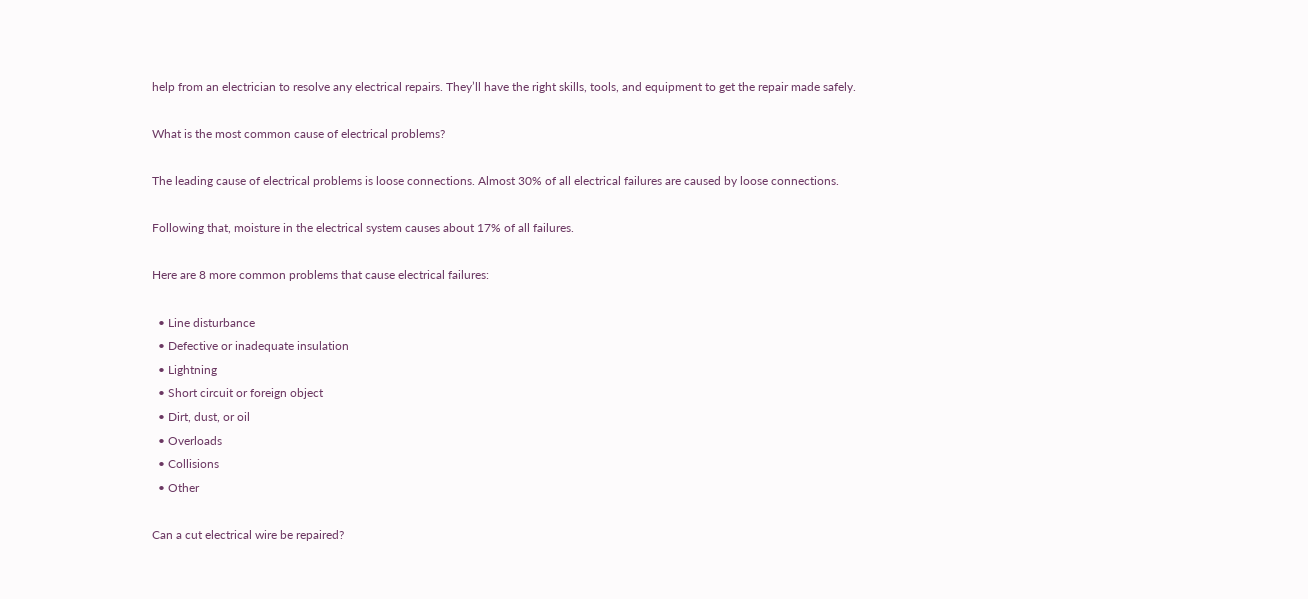help from an electrician to resolve any electrical repairs. They’ll have the right skills, tools, and equipment to get the repair made safely.

What is the most common cause of electrical problems?

The leading cause of electrical problems is loose connections. Almost 30% of all electrical failures are caused by loose connections.

Following that, moisture in the electrical system causes about 17% of all failures.

Here are 8 more common problems that cause electrical failures:

  • Line disturbance
  • Defective or inadequate insulation
  • Lightning
  • Short circuit or foreign object
  • Dirt, dust, or oil
  • Overloads
  • Collisions
  • Other

Can a cut electrical wire be repaired?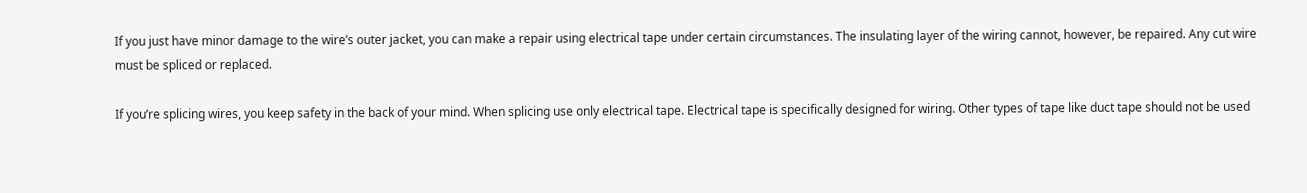If you just have minor damage to the wire’s outer jacket, you can make a repair using electrical tape under certain circumstances. The insulating layer of the wiring cannot, however, be repaired. Any cut wire must be spliced or replaced.

If you’re splicing wires, you keep safety in the back of your mind. When splicing use only electrical tape. Electrical tape is specifically designed for wiring. Other types of tape like duct tape should not be used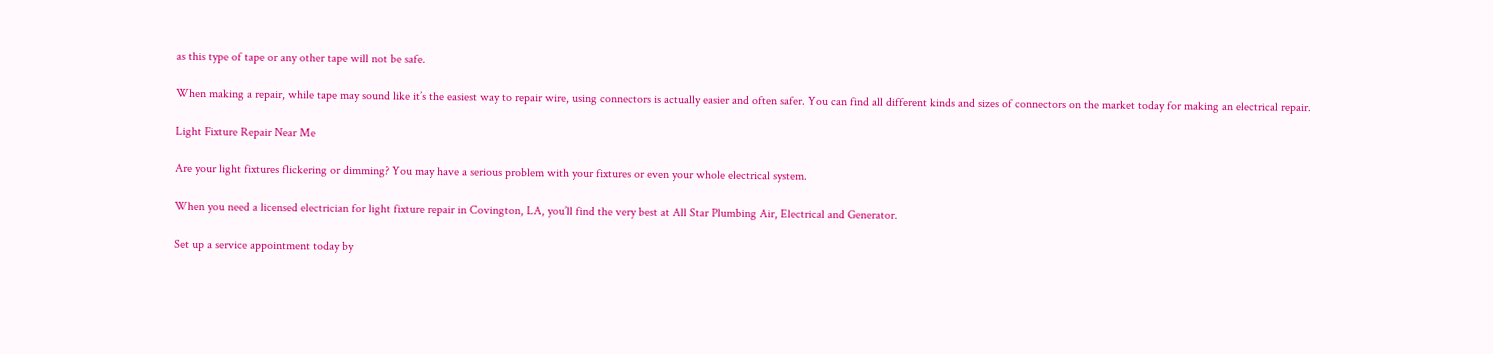as this type of tape or any other tape will not be safe.

When making a repair, while tape may sound like it’s the easiest way to repair wire, using connectors is actually easier and often safer. You can find all different kinds and sizes of connectors on the market today for making an electrical repair.

Light Fixture Repair Near Me

Are your light fixtures flickering or dimming? You may have a serious problem with your fixtures or even your whole electrical system.

When you need a licensed electrician for light fixture repair in Covington, LA, you’ll find the very best at All Star Plumbing Air, Electrical and Generator.

Set up a service appointment today by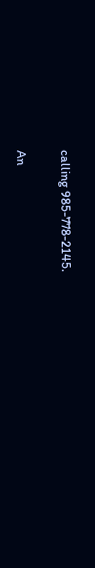calling 985-778-2145.

An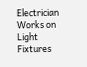Electrician Works on Light Fixtures